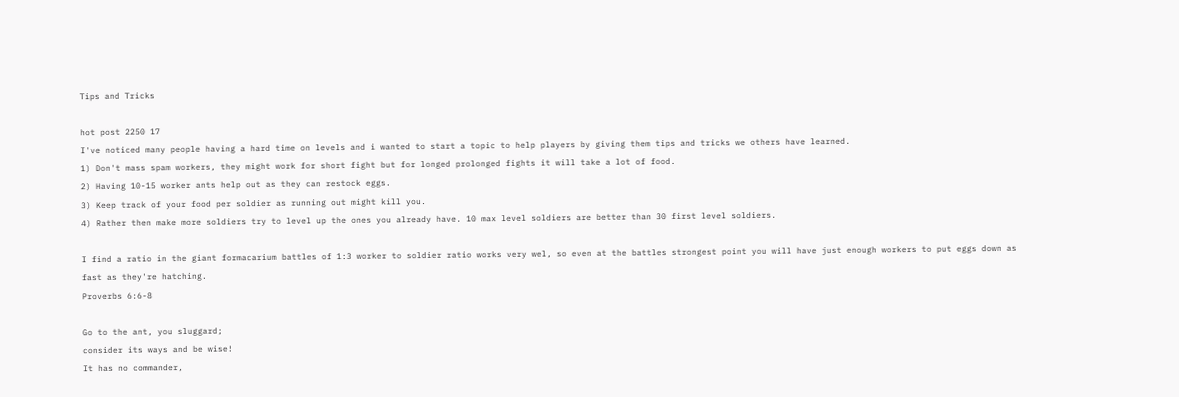Tips and Tricks

hot post 2250 17
I've noticed many people having a hard time on levels and i wanted to start a topic to help players by giving them tips and tricks we others have learned.
1) Don't mass spam workers, they might work for short fight but for longed prolonged fights it will take a lot of food.
2) Having 10-15 worker ants help out as they can restock eggs.
3) Keep track of your food per soldier as running out might kill you.
4) Rather then make more soldiers try to level up the ones you already have. 10 max level soldiers are better than 30 first level soldiers.

I find a ratio in the giant formacarium battles of 1:3 worker to soldier ratio works very wel, so even at the battles strongest point you will have just enough workers to put eggs down as fast as they're hatching.
Proverbs 6:6-8

Go to the ant, you sluggard;
consider its ways and be wise!
It has no commander,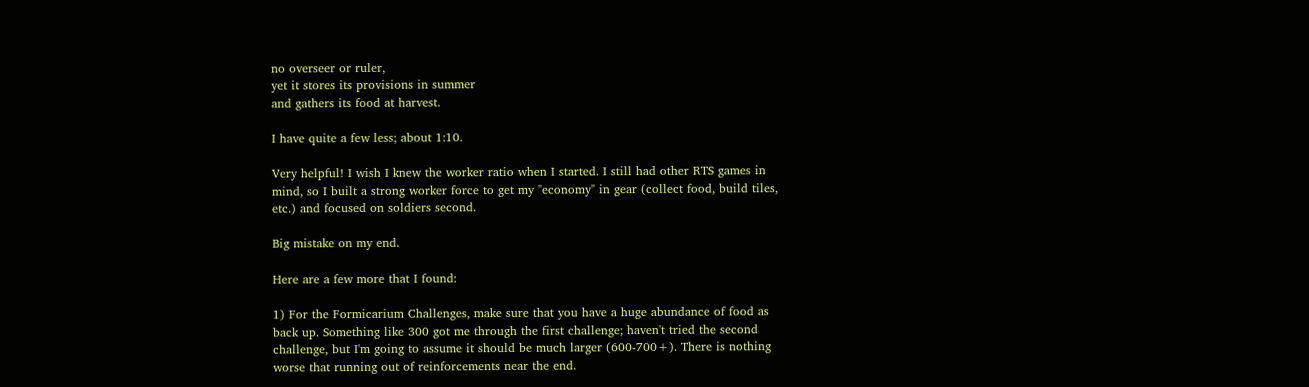no overseer or ruler,
yet it stores its provisions in summer
and gathers its food at harvest.

I have quite a few less; about 1:10.

Very helpful! I wish I knew the worker ratio when I started. I still had other RTS games in mind, so I built a strong worker force to get my "economy" in gear (collect food, build tiles, etc.) and focused on soldiers second.

Big mistake on my end.

Here are a few more that I found:

1) For the Formicarium Challenges, make sure that you have a huge abundance of food as back up. Something like 300 got me through the first challenge; haven't tried the second challenge, but I'm going to assume it should be much larger (600-700+). There is nothing worse that running out of reinforcements near the end.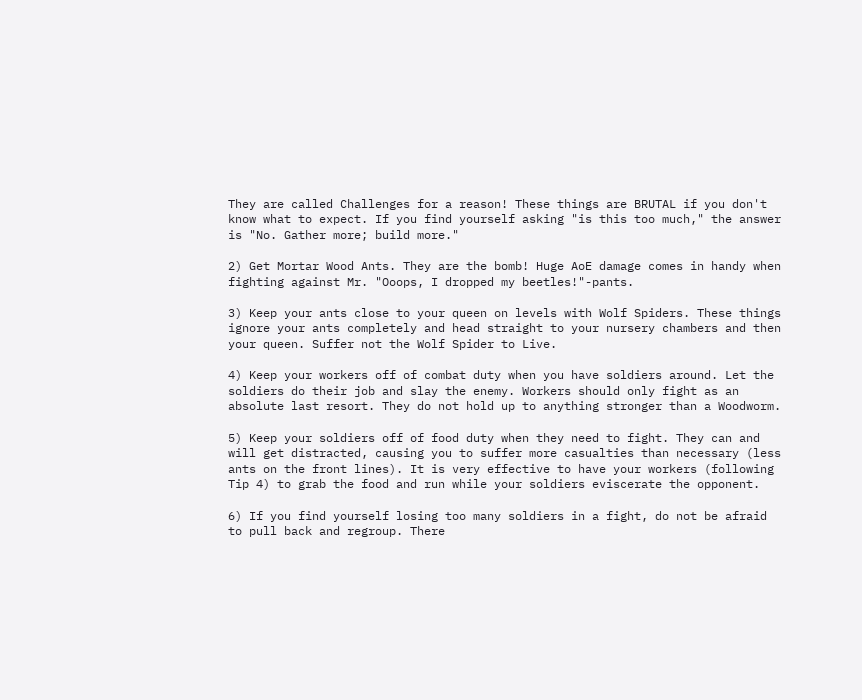They are called Challenges for a reason! These things are BRUTAL if you don't know what to expect. If you find yourself asking "is this too much," the answer is "No. Gather more; build more."

2) Get Mortar Wood Ants. They are the bomb! Huge AoE damage comes in handy when fighting against Mr. "Ooops, I dropped my beetles!"-pants.

3) Keep your ants close to your queen on levels with Wolf Spiders. These things ignore your ants completely and head straight to your nursery chambers and then your queen. Suffer not the Wolf Spider to Live.

4) Keep your workers off of combat duty when you have soldiers around. Let the soldiers do their job and slay the enemy. Workers should only fight as an absolute last resort. They do not hold up to anything stronger than a Woodworm.

5) Keep your soldiers off of food duty when they need to fight. They can and will get distracted, causing you to suffer more casualties than necessary (less ants on the front lines). It is very effective to have your workers (following Tip 4) to grab the food and run while your soldiers eviscerate the opponent.

6) If you find yourself losing too many soldiers in a fight, do not be afraid to pull back and regroup. There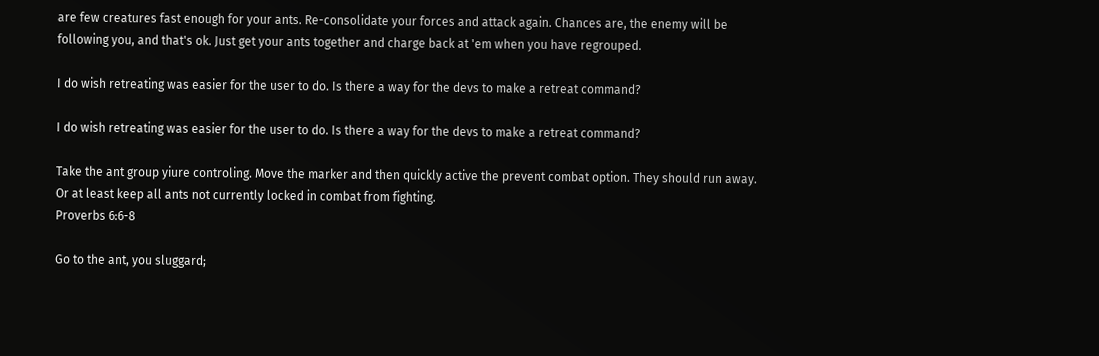are few creatures fast enough for your ants. Re-consolidate your forces and attack again. Chances are, the enemy will be following you, and that's ok. Just get your ants together and charge back at 'em when you have regrouped.

I do wish retreating was easier for the user to do. Is there a way for the devs to make a retreat command?

I do wish retreating was easier for the user to do. Is there a way for the devs to make a retreat command?

Take the ant group yiure controling. Move the marker and then quickly active the prevent combat option. They should run away. Or at least keep all ants not currently locked in combat from fighting.
Proverbs 6:6-8

Go to the ant, you sluggard;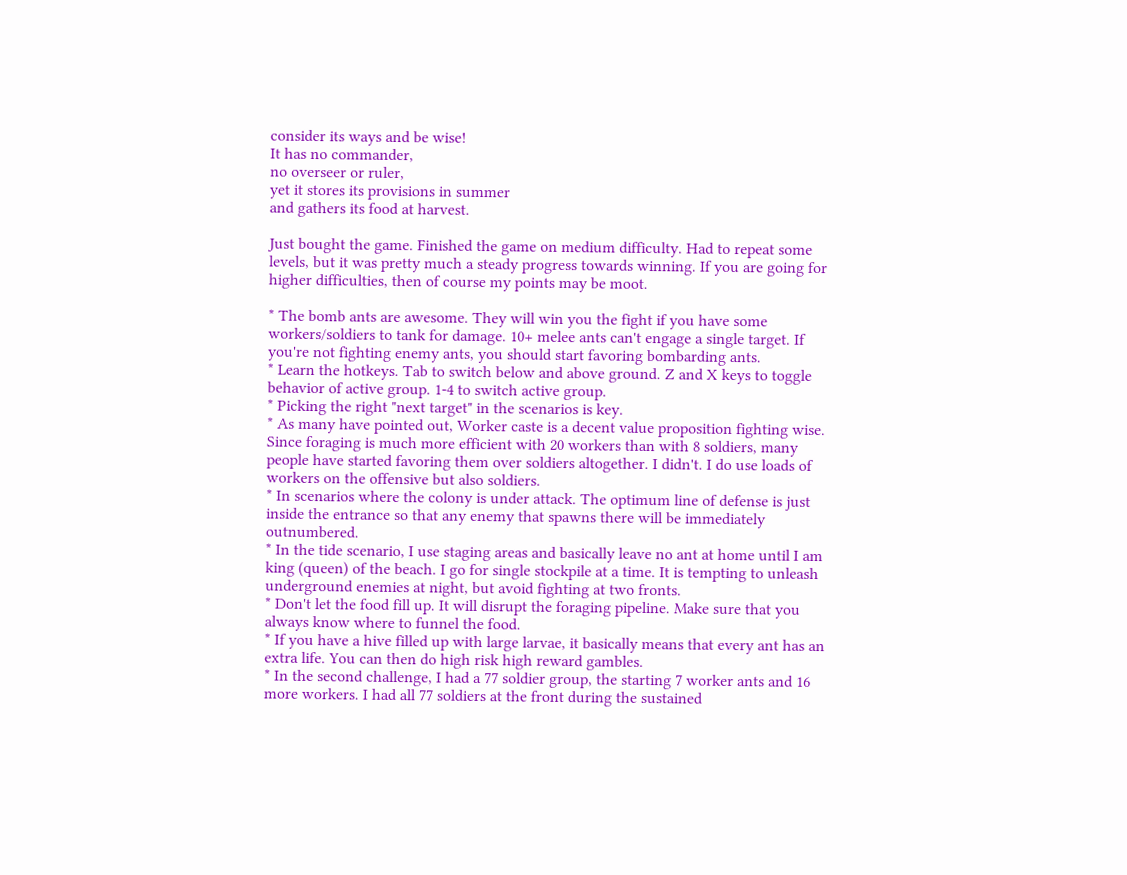consider its ways and be wise!
It has no commander,
no overseer or ruler,
yet it stores its provisions in summer
and gathers its food at harvest.

Just bought the game. Finished the game on medium difficulty. Had to repeat some levels, but it was pretty much a steady progress towards winning. If you are going for higher difficulties, then of course my points may be moot.

* The bomb ants are awesome. They will win you the fight if you have some workers/soldiers to tank for damage. 10+ melee ants can't engage a single target. If you're not fighting enemy ants, you should start favoring bombarding ants.
* Learn the hotkeys. Tab to switch below and above ground. Z and X keys to toggle behavior of active group. 1-4 to switch active group.
* Picking the right "next target" in the scenarios is key.
* As many have pointed out, Worker caste is a decent value proposition fighting wise. Since foraging is much more efficient with 20 workers than with 8 soldiers, many people have started favoring them over soldiers altogether. I didn't. I do use loads of workers on the offensive but also soldiers.
* In scenarios where the colony is under attack. The optimum line of defense is just inside the entrance so that any enemy that spawns there will be immediately outnumbered.
* In the tide scenario, I use staging areas and basically leave no ant at home until I am king (queen) of the beach. I go for single stockpile at a time. It is tempting to unleash underground enemies at night, but avoid fighting at two fronts.
* Don't let the food fill up. It will disrupt the foraging pipeline. Make sure that you always know where to funnel the food.
* If you have a hive filled up with large larvae, it basically means that every ant has an extra life. You can then do high risk high reward gambles.
* In the second challenge, I had a 77 soldier group, the starting 7 worker ants and 16 more workers. I had all 77 soldiers at the front during the sustained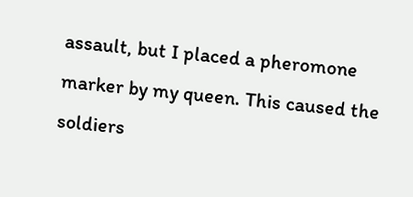assault, but I placed a pheromone marker by my queen. This caused the soldiers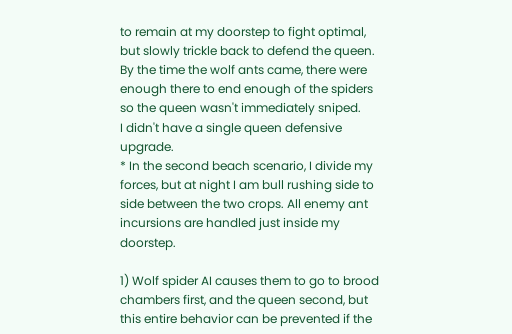to remain at my doorstep to fight optimal, but slowly trickle back to defend the queen. By the time the wolf ants came, there were enough there to end enough of the spiders so the queen wasn't immediately sniped.
I didn't have a single queen defensive upgrade.
* In the second beach scenario, I divide my forces, but at night I am bull rushing side to side between the two crops. All enemy ant incursions are handled just inside my doorstep.

1) Wolf spider AI causes them to go to brood chambers first, and the queen second, but this entire behavior can be prevented if the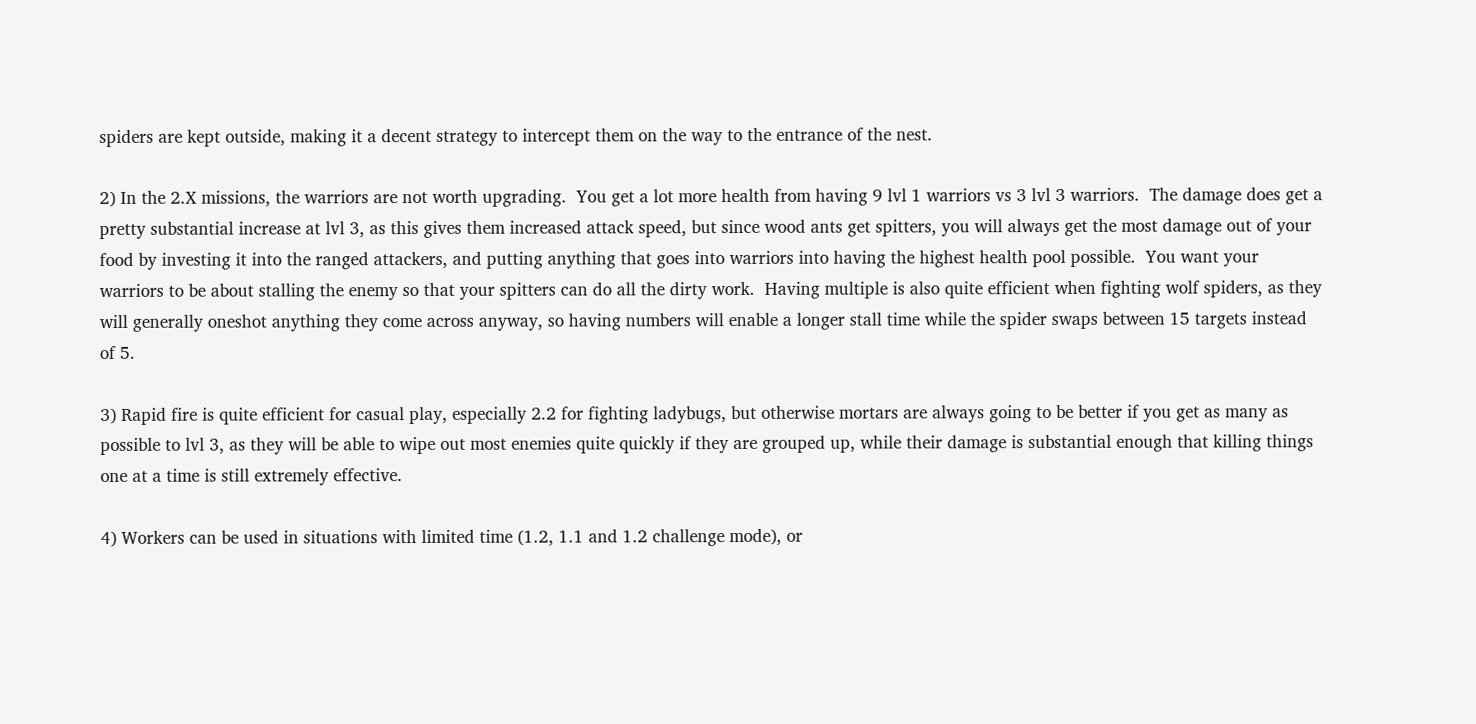spiders are kept outside, making it a decent strategy to intercept them on the way to the entrance of the nest.

2) In the 2.X missions, the warriors are not worth upgrading.  You get a lot more health from having 9 lvl 1 warriors vs 3 lvl 3 warriors.  The damage does get a pretty substantial increase at lvl 3, as this gives them increased attack speed, but since wood ants get spitters, you will always get the most damage out of your food by investing it into the ranged attackers, and putting anything that goes into warriors into having the highest health pool possible.  You want your warriors to be about stalling the enemy so that your spitters can do all the dirty work.  Having multiple is also quite efficient when fighting wolf spiders, as they will generally oneshot anything they come across anyway, so having numbers will enable a longer stall time while the spider swaps between 15 targets instead of 5.

3) Rapid fire is quite efficient for casual play, especially 2.2 for fighting ladybugs, but otherwise mortars are always going to be better if you get as many as possible to lvl 3, as they will be able to wipe out most enemies quite quickly if they are grouped up, while their damage is substantial enough that killing things one at a time is still extremely effective.

4) Workers can be used in situations with limited time (1.2, 1.1 and 1.2 challenge mode), or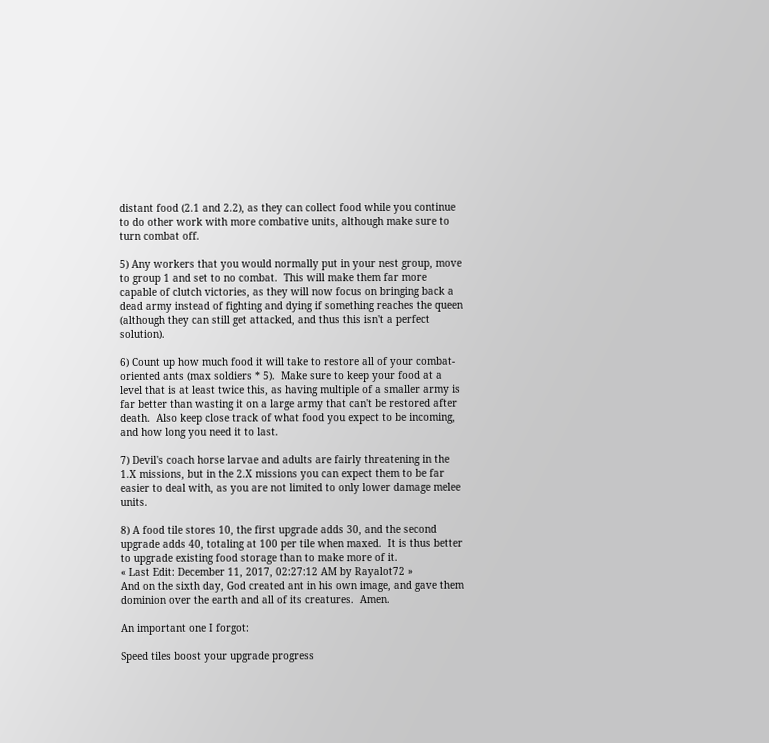distant food (2.1 and 2.2), as they can collect food while you continue to do other work with more combative units, although make sure to turn combat off.

5) Any workers that you would normally put in your nest group, move to group 1 and set to no combat.  This will make them far more capable of clutch victories, as they will now focus on bringing back a dead army instead of fighting and dying if something reaches the queen (although they can still get attacked, and thus this isn't a perfect solution).

6) Count up how much food it will take to restore all of your combat-oriented ants (max soldiers * 5).  Make sure to keep your food at a level that is at least twice this, as having multiple of a smaller army is far better than wasting it on a large army that can't be restored after death.  Also keep close track of what food you expect to be incoming, and how long you need it to last.

7) Devil's coach horse larvae and adults are fairly threatening in the 1.X missions, but in the 2.X missions you can expect them to be far easier to deal with, as you are not limited to only lower damage melee units.

8) A food tile stores 10, the first upgrade adds 30, and the second upgrade adds 40, totaling at 100 per tile when maxed.  It is thus better to upgrade existing food storage than to make more of it.
« Last Edit: December 11, 2017, 02:27:12 AM by Rayalot72 »
And on the sixth day, God created ant in his own image, and gave them dominion over the earth and all of its creatures.  Amen.

An important one I forgot:

Speed tiles boost your upgrade progress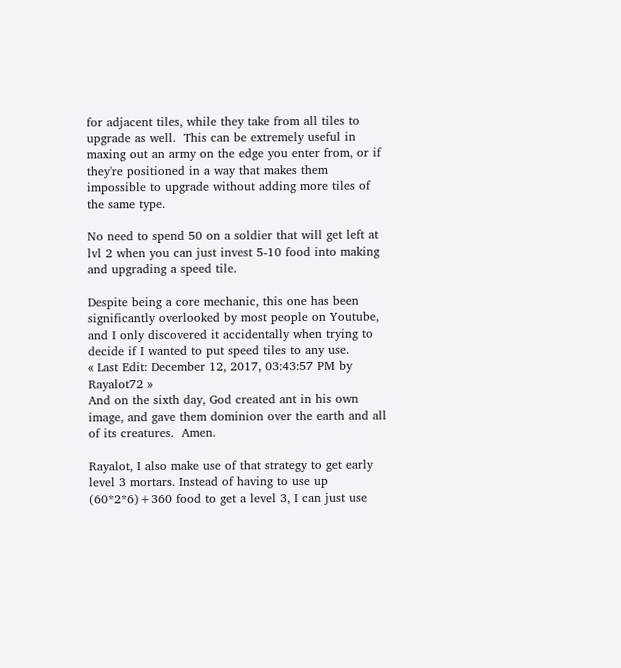for adjacent tiles, while they take from all tiles to upgrade as well.  This can be extremely useful in maxing out an army on the edge you enter from, or if they're positioned in a way that makes them impossible to upgrade without adding more tiles of the same type.

No need to spend 50 on a soldier that will get left at lvl 2 when you can just invest 5-10 food into making and upgrading a speed tile.

Despite being a core mechanic, this one has been significantly overlooked by most people on Youtube, and I only discovered it accidentally when trying to decide if I wanted to put speed tiles to any use.
« Last Edit: December 12, 2017, 03:43:57 PM by Rayalot72 »
And on the sixth day, God created ant in his own image, and gave them dominion over the earth and all of its creatures.  Amen.

Rayalot, I also make use of that strategy to get early level 3 mortars. Instead of having to use up (60*2*6)+360 food to get a level 3, I can just use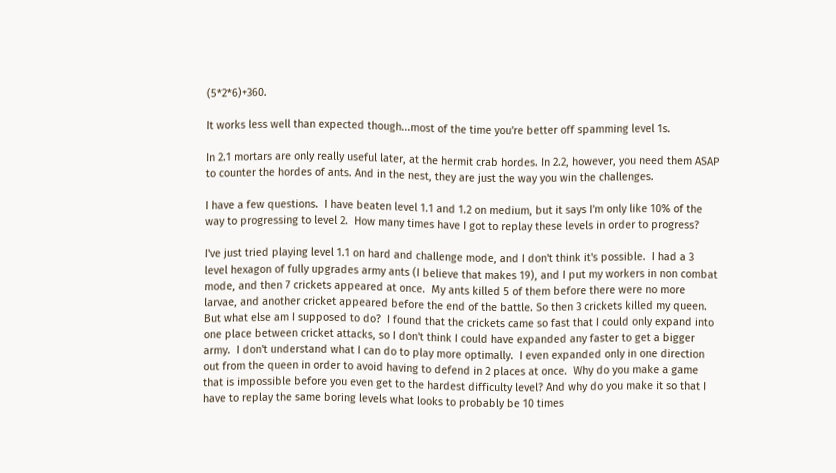(5*2*6)+360.

It works less well than expected though...most of the time you're better off spamming level 1s.

In 2.1 mortars are only really useful later, at the hermit crab hordes. In 2.2, however, you need them ASAP to counter the hordes of ants. And in the nest, they are just the way you win the challenges.

I have a few questions.  I have beaten level 1.1 and 1.2 on medium, but it says I'm only like 10% of the way to progressing to level 2.  How many times have I got to replay these levels in order to progress?

I've just tried playing level 1.1 on hard and challenge mode, and I don't think it's possible.  I had a 3 level hexagon of fully upgrades army ants (I believe that makes 19), and I put my workers in non combat mode, and then 7 crickets appeared at once.  My ants killed 5 of them before there were no more larvae, and another cricket appeared before the end of the battle. So then 3 crickets killed my queen.  But what else am I supposed to do?  I found that the crickets came so fast that I could only expand into one place between cricket attacks, so I don't think I could have expanded any faster to get a bigger army.  I don't understand what I can do to play more optimally.  I even expanded only in one direction out from the queen in order to avoid having to defend in 2 places at once.  Why do you make a game that is impossible before you even get to the hardest difficulty level? And why do you make it so that I have to replay the same boring levels what looks to probably be 10 times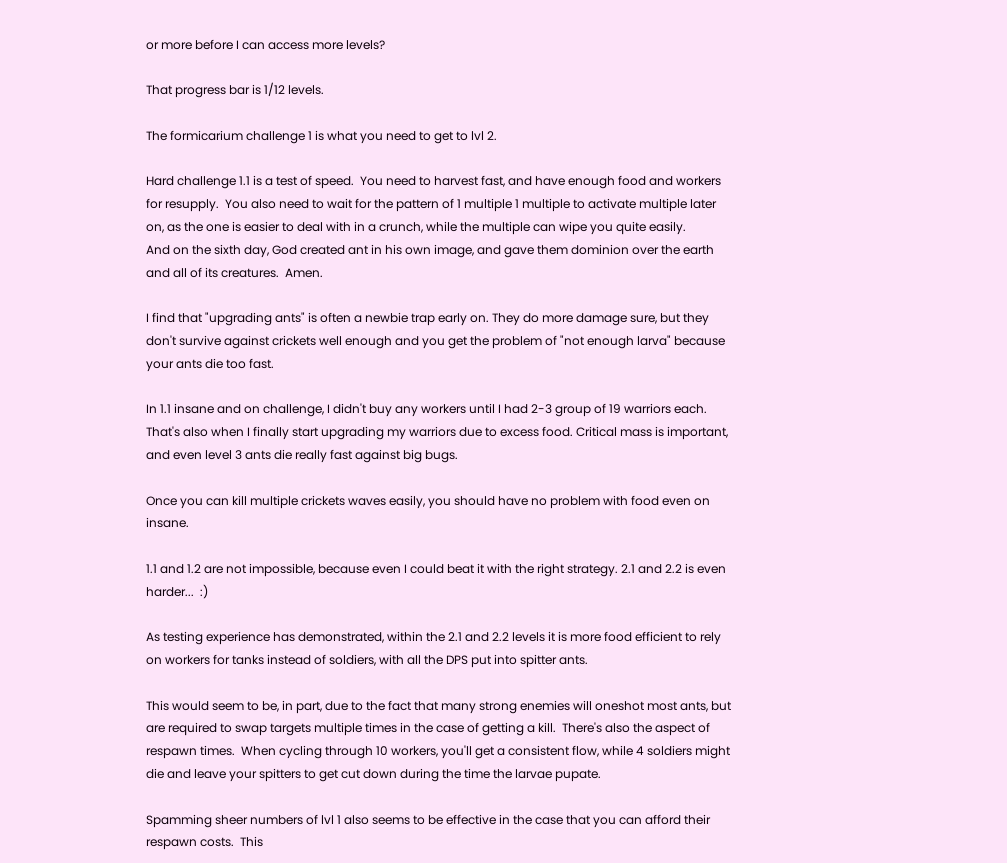or more before I can access more levels?

That progress bar is 1/12 levels.

The formicarium challenge 1 is what you need to get to lvl 2.

Hard challenge 1.1 is a test of speed.  You need to harvest fast, and have enough food and workers for resupply.  You also need to wait for the pattern of 1 multiple 1 multiple to activate multiple later on, as the one is easier to deal with in a crunch, while the multiple can wipe you quite easily.
And on the sixth day, God created ant in his own image, and gave them dominion over the earth and all of its creatures.  Amen.

I find that "upgrading ants" is often a newbie trap early on. They do more damage sure, but they don't survive against crickets well enough and you get the problem of "not enough larva" because your ants die too fast.

In 1.1 insane and on challenge, I didn't buy any workers until I had 2-3 group of 19 warriors each. That's also when I finally start upgrading my warriors due to excess food. Critical mass is important, and even level 3 ants die really fast against big bugs.

Once you can kill multiple crickets waves easily, you should have no problem with food even on insane.

1.1 and 1.2 are not impossible, because even I could beat it with the right strategy. 2.1 and 2.2 is even harder...  :)

As testing experience has demonstrated, within the 2.1 and 2.2 levels it is more food efficient to rely on workers for tanks instead of soldiers, with all the DPS put into spitter ants.

This would seem to be, in part, due to the fact that many strong enemies will oneshot most ants, but are required to swap targets multiple times in the case of getting a kill.  There's also the aspect of respawn times.  When cycling through 10 workers, you'll get a consistent flow, while 4 soldiers might die and leave your spitters to get cut down during the time the larvae pupate.

Spamming sheer numbers of lvl 1 also seems to be effective in the case that you can afford their respawn costs.  This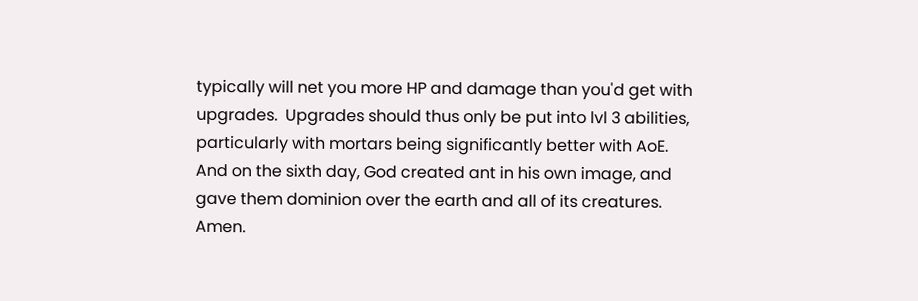typically will net you more HP and damage than you'd get with upgrades.  Upgrades should thus only be put into lvl 3 abilities, particularly with mortars being significantly better with AoE.
And on the sixth day, God created ant in his own image, and gave them dominion over the earth and all of its creatures.  Amen.